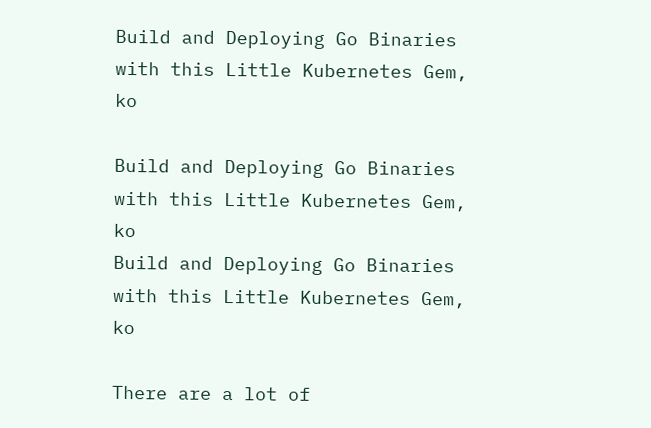Build and Deploying Go Binaries with this Little Kubernetes Gem, ko

Build and Deploying Go Binaries with this Little Kubernetes Gem, ko
Build and Deploying Go Binaries with this Little Kubernetes Gem, ko

There are a lot of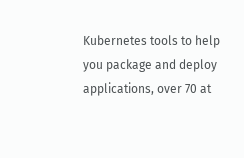Kubernetes tools to help you package and deploy applications, over 70 at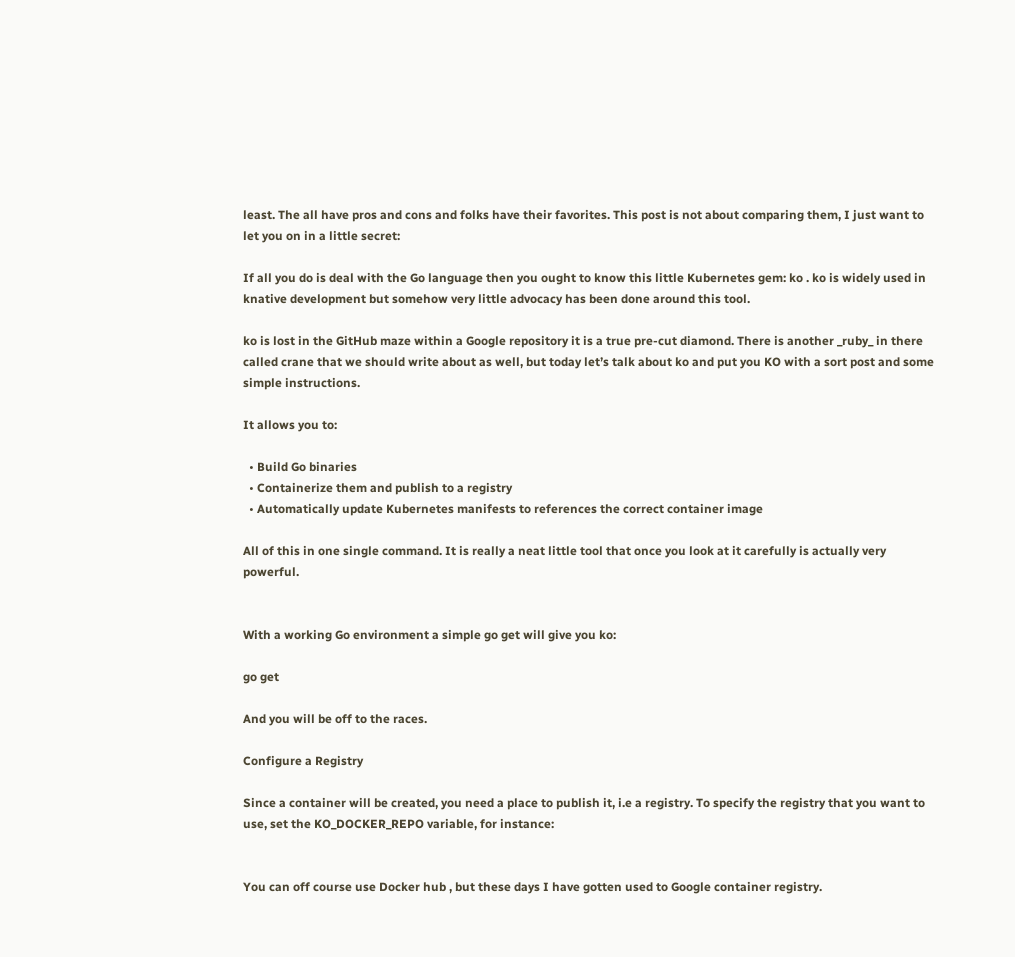least. The all have pros and cons and folks have their favorites. This post is not about comparing them, I just want to let you on in a little secret:

If all you do is deal with the Go language then you ought to know this little Kubernetes gem: ko . ko is widely used in knative development but somehow very little advocacy has been done around this tool.

ko is lost in the GitHub maze within a Google repository it is a true pre-cut diamond. There is another _ruby_ in there called crane that we should write about as well, but today let’s talk about ko and put you KO with a sort post and some simple instructions.

It allows you to:

  • Build Go binaries
  • Containerize them and publish to a registry
  • Automatically update Kubernetes manifests to references the correct container image

All of this in one single command. It is really a neat little tool that once you look at it carefully is actually very powerful.


With a working Go environment a simple go get will give you ko:

go get

And you will be off to the races.

Configure a Registry

Since a container will be created, you need a place to publish it, i.e a registry. To specify the registry that you want to use, set the KO_DOCKER_REPO variable, for instance:


You can off course use Docker hub , but these days I have gotten used to Google container registry.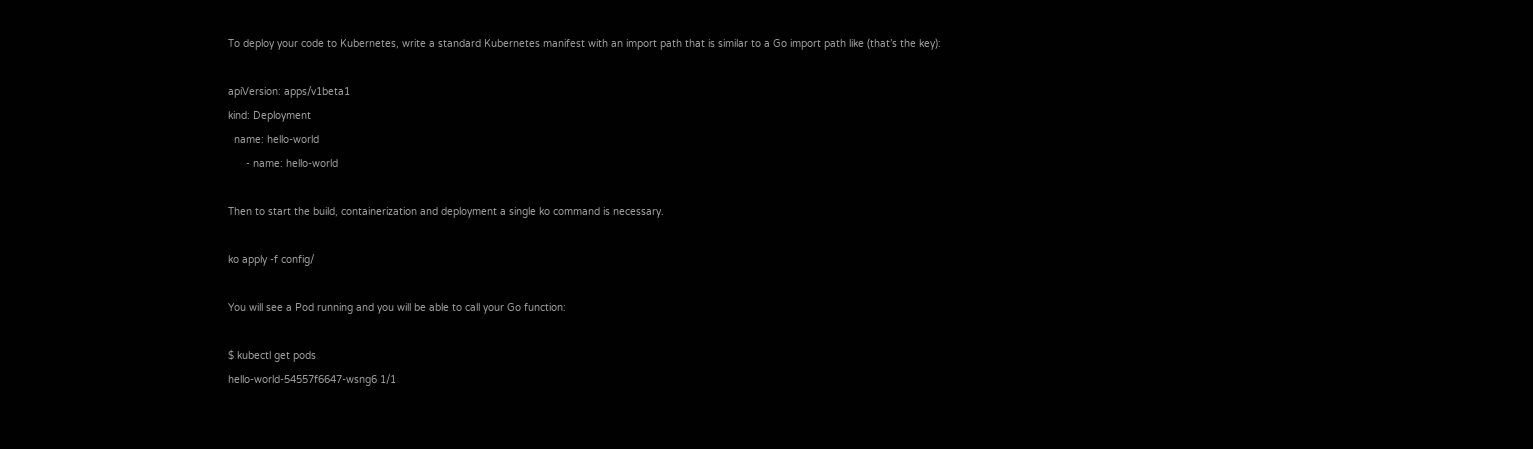To deploy your code to Kubernetes, write a standard Kubernetes manifest with an import path that is similar to a Go import path like (that’s the key):

apiVersion: apps/v1beta1
kind: Deployment
  name: hello-world
      - name: hello-world

Then to start the build, containerization and deployment a single ko command is necessary.

ko apply -f config/

You will see a Pod running and you will be able to call your Go function:

$ kubectl get pods
hello-world-54557f6647-wsng6 1/1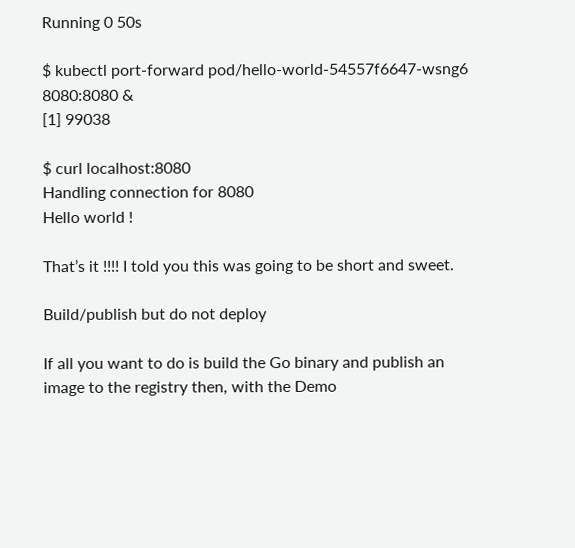Running 0 50s

$ kubectl port-forward pod/hello-world-54557f6647-wsng6 8080:8080 &
[1] 99038

$ curl localhost:8080
Handling connection for 8080
Hello world !

That’s it !!!! I told you this was going to be short and sweet.

Build/publish but do not deploy

If all you want to do is build the Go binary and publish an image to the registry then, with the Demo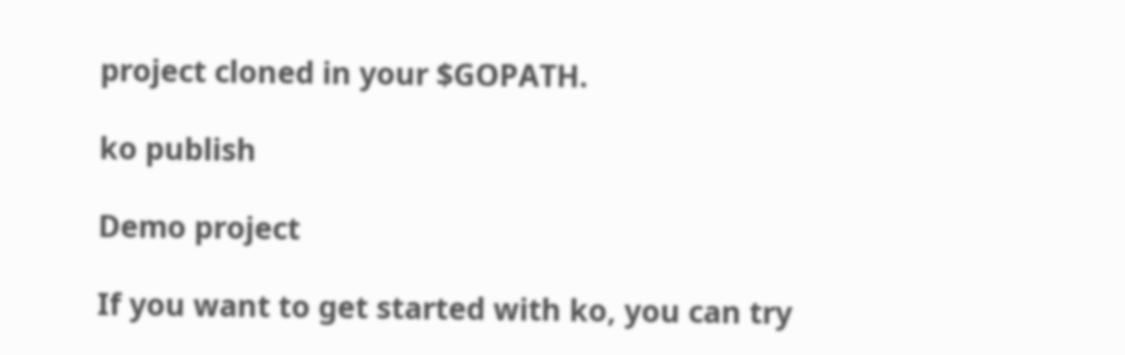project cloned in your $GOPATH.

ko publish

Demo project

If you want to get started with ko, you can try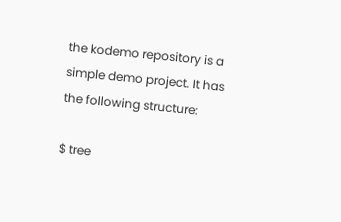the kodemo repository is a simple demo project. It has the following structure:

$ tree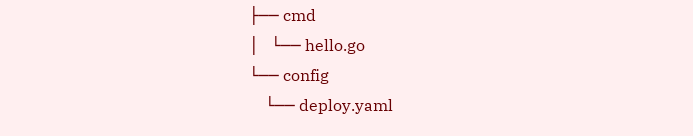├── cmd
│   └── hello.go
└── config
    └── deploy.yaml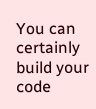You can certainly build your code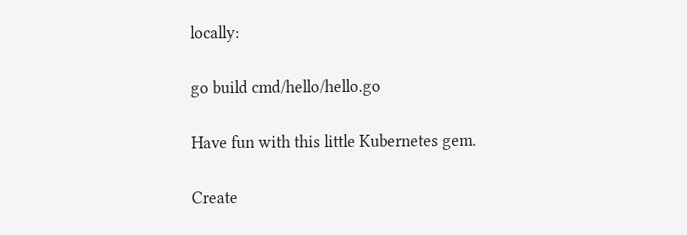locally:

go build cmd/hello/hello.go

Have fun with this little Kubernetes gem.

Create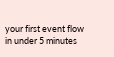your first event flow in under 5 minutes